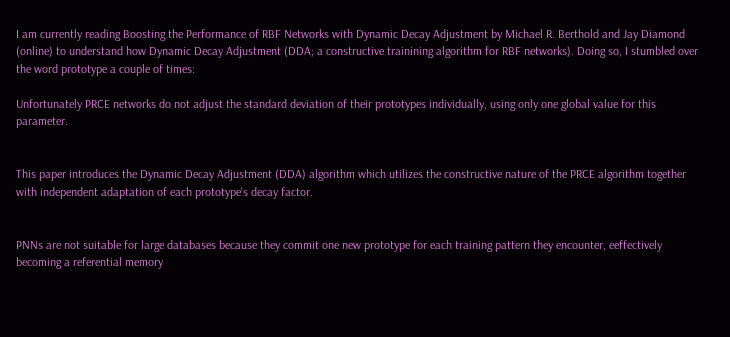I am currently reading Boosting the Performance of RBF Networks with Dynamic Decay Adjustment by Michael R. Berthold and Jay Diamond (online) to understand how Dynamic Decay Adjustment (DDA; a constructive trainining algorithm for RBF networks). Doing so, I stumbled over the word prototype a couple of times:

Unfortunately PRCE networks do not adjust the standard deviation of their prototypes individually, using only one global value for this parameter.


This paper introduces the Dynamic Decay Adjustment (DDA) algorithm which utilizes the constructive nature of the PRCE algorithm together with independent adaptation of each prototype's decay factor.


PNNs are not suitable for large databases because they commit one new prototype for each training pattern they encounter, eeffectively becoming a referential memory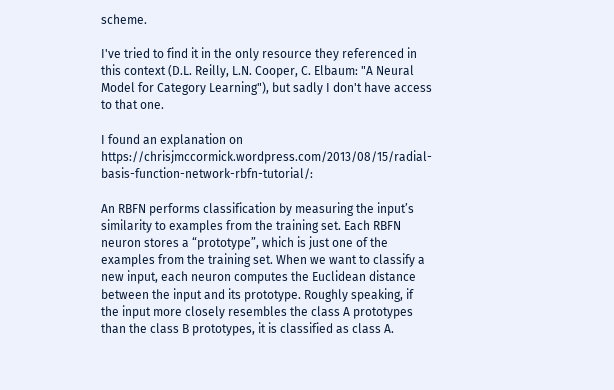scheme.

I've tried to find it in the only resource they referenced in this context (D.L. Reilly, L.N. Cooper, C. Elbaum: "A Neural Model for Category Learning"), but sadly I don't have access to that one.

I found an explanation on https://chrisjmccormick.wordpress.com/2013/08/15/radial-basis-function-network-rbfn-tutorial/:

An RBFN performs classification by measuring the input’s similarity to examples from the training set. Each RBFN neuron stores a “prototype”, which is just one of the examples from the training set. When we want to classify a new input, each neuron computes the Euclidean distance between the input and its prototype. Roughly speaking, if the input more closely resembles the class A prototypes than the class B prototypes, it is classified as class A.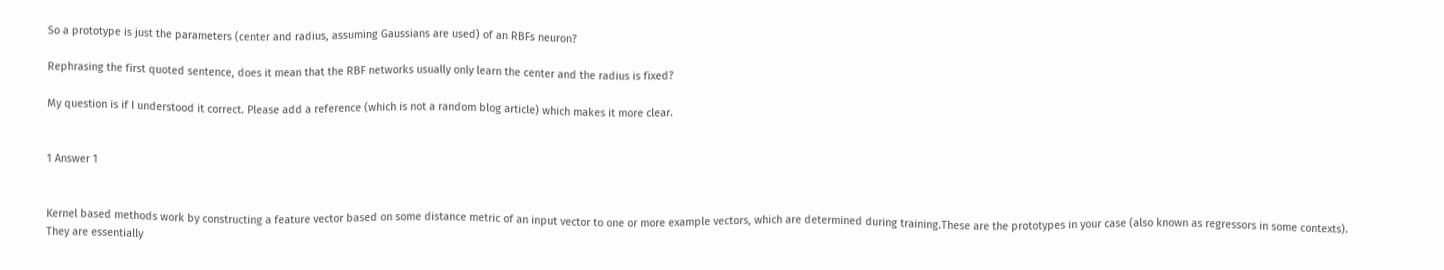So a prototype is just the parameters (center and radius, assuming Gaussians are used) of an RBFs neuron?

Rephrasing the first quoted sentence, does it mean that the RBF networks usually only learn the center and the radius is fixed?

My question is if I understood it correct. Please add a reference (which is not a random blog article) which makes it more clear.


1 Answer 1


Kernel based methods work by constructing a feature vector based on some distance metric of an input vector to one or more example vectors, which are determined during training.These are the prototypes in your case (also known as regressors in some contexts). They are essentially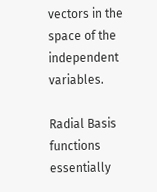vectors in the space of the independent variables.

Radial Basis functions essentially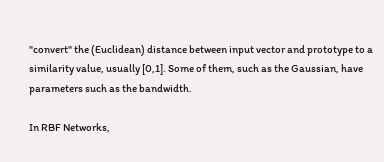"convert" the (Euclidean) distance between input vector and prototype to a similarity value, usually [0,1]. Some of them, such as the Gaussian, have parameters such as the bandwidth.

In RBF Networks,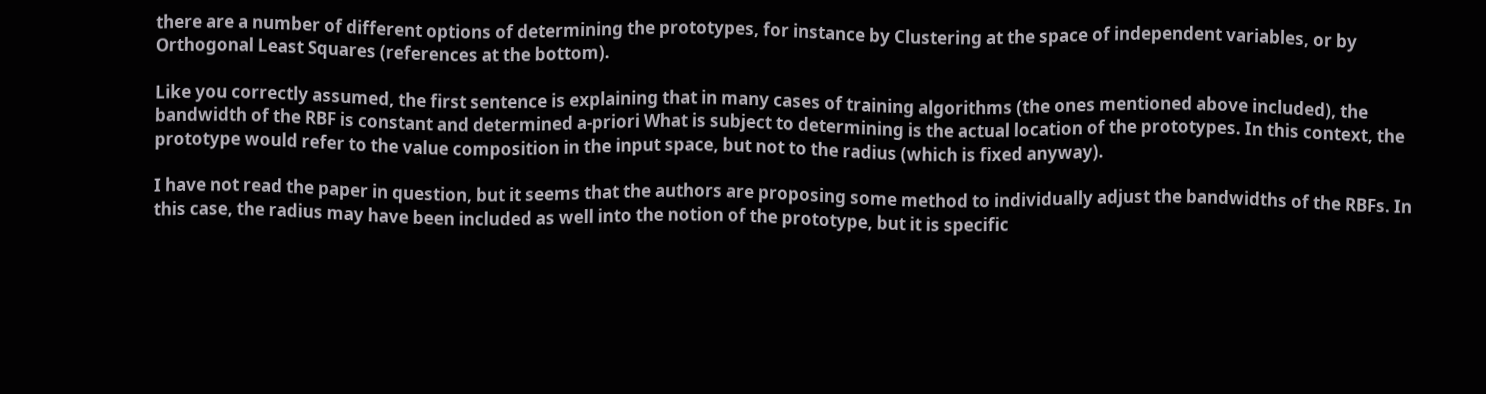there are a number of different options of determining the prototypes, for instance by Clustering at the space of independent variables, or by Orthogonal Least Squares (references at the bottom).

Like you correctly assumed, the first sentence is explaining that in many cases of training algorithms (the ones mentioned above included), the bandwidth of the RBF is constant and determined a-priori What is subject to determining is the actual location of the prototypes. In this context, the prototype would refer to the value composition in the input space, but not to the radius (which is fixed anyway).

I have not read the paper in question, but it seems that the authors are proposing some method to individually adjust the bandwidths of the RBFs. In this case, the radius may have been included as well into the notion of the prototype, but it is specific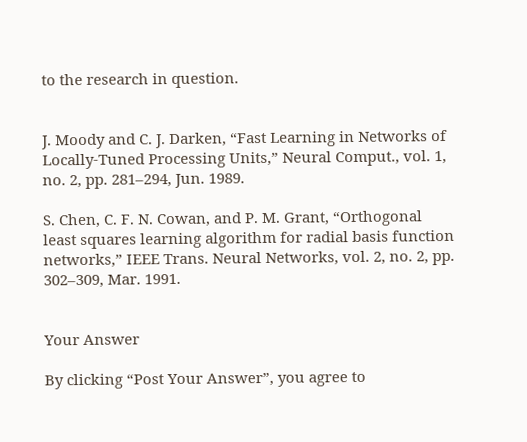to the research in question.


J. Moody and C. J. Darken, “Fast Learning in Networks of Locally-Tuned Processing Units,” Neural Comput., vol. 1, no. 2, pp. 281–294, Jun. 1989.

S. Chen, C. F. N. Cowan, and P. M. Grant, “Orthogonal least squares learning algorithm for radial basis function networks,” IEEE Trans. Neural Networks, vol. 2, no. 2, pp. 302–309, Mar. 1991.


Your Answer

By clicking “Post Your Answer”, you agree to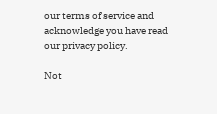our terms of service and acknowledge you have read our privacy policy.

Not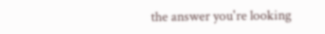the answer you're looking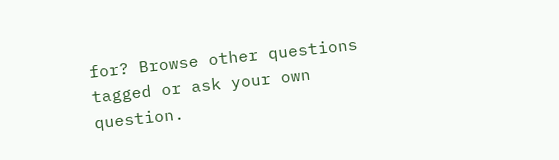for? Browse other questions tagged or ask your own question.